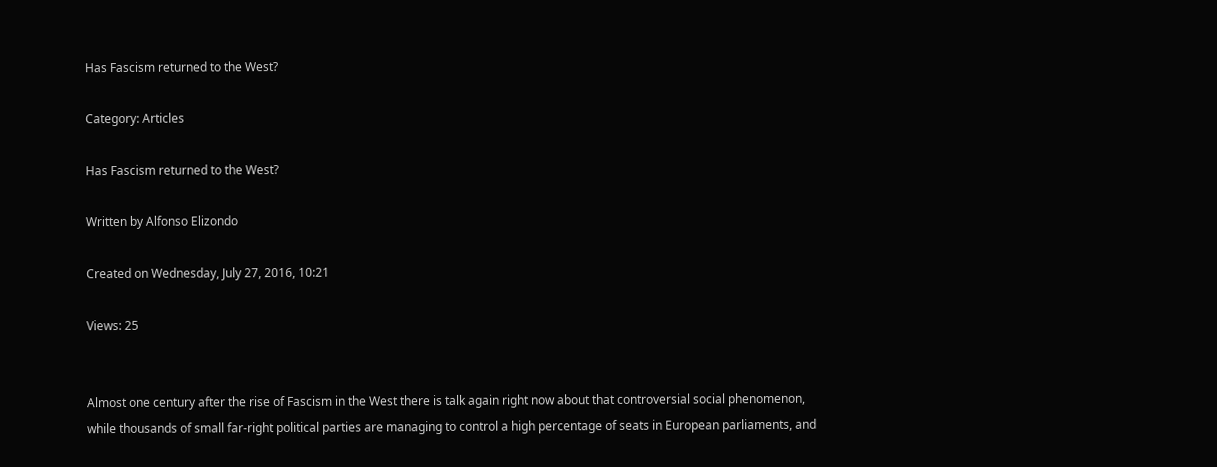Has Fascism returned to the West?

Category: Articles

Has Fascism returned to the West?

Written by Alfonso Elizondo

Created on Wednesday, July 27, 2016, 10:21

Views: 25


Almost one century after the rise of Fascism in the West there is talk again right now about that controversial social phenomenon, while thousands of small far-right political parties are managing to control a high percentage of seats in European parliaments, and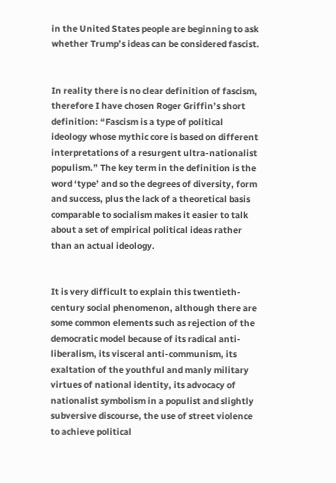in the United States people are beginning to ask whether Trump’s ideas can be considered fascist.


In reality there is no clear definition of fascism, therefore I have chosen Roger Griffin’s short definition: “Fascism is a type of political ideology whose mythic core is based on different interpretations of a resurgent ultra-nationalist populism.” The key term in the definition is the word ‘type’ and so the degrees of diversity, form and success, plus the lack of a theoretical basis comparable to socialism makes it easier to talk about a set of empirical political ideas rather than an actual ideology.


It is very difficult to explain this twentieth-century social phenomenon, although there are some common elements such as rejection of the democratic model because of its radical anti-liberalism, its visceral anti-communism, its exaltation of the youthful and manly military virtues of national identity, its advocacy of nationalist symbolism in a populist and slightly subversive discourse, the use of street violence to achieve political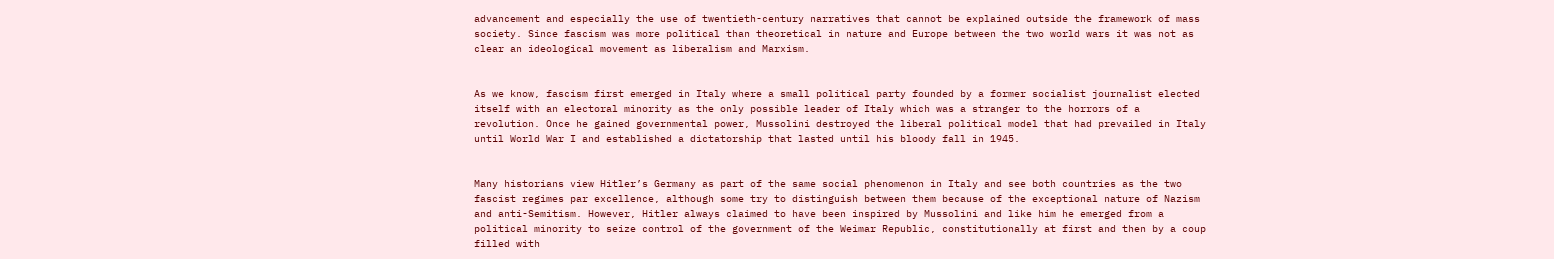advancement and especially the use of twentieth-century narratives that cannot be explained outside the framework of mass society. Since fascism was more political than theoretical in nature and Europe between the two world wars it was not as clear an ideological movement as liberalism and Marxism.


As we know, fascism first emerged in Italy where a small political party founded by a former socialist journalist elected itself with an electoral minority as the only possible leader of Italy which was a stranger to the horrors of a revolution. Once he gained governmental power, Mussolini destroyed the liberal political model that had prevailed in Italy until World War I and established a dictatorship that lasted until his bloody fall in 1945.


Many historians view Hitler’s Germany as part of the same social phenomenon in Italy and see both countries as the two fascist regimes par excellence, although some try to distinguish between them because of the exceptional nature of Nazism and anti-Semitism. However, Hitler always claimed to have been inspired by Mussolini and like him he emerged from a political minority to seize control of the government of the Weimar Republic, constitutionally at first and then by a coup filled with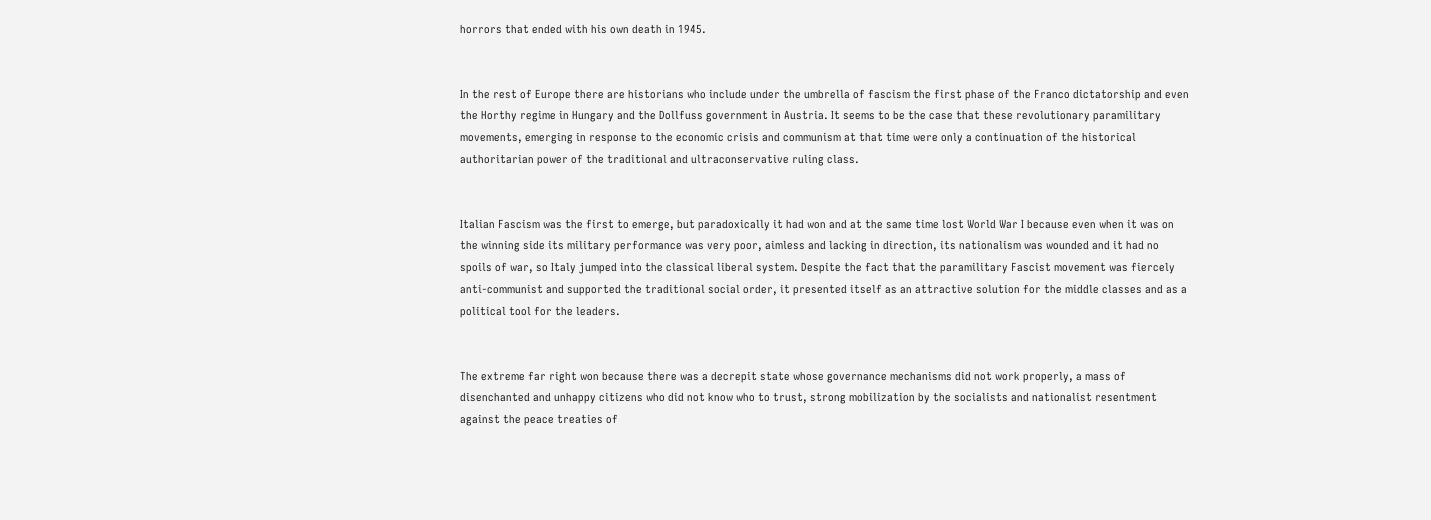horrors that ended with his own death in 1945.


In the rest of Europe there are historians who include under the umbrella of fascism the first phase of the Franco dictatorship and even the Horthy regime in Hungary and the Dollfuss government in Austria. It seems to be the case that these revolutionary paramilitary movements, emerging in response to the economic crisis and communism at that time were only a continuation of the historical authoritarian power of the traditional and ultraconservative ruling class.


Italian Fascism was the first to emerge, but paradoxically it had won and at the same time lost World War I because even when it was on the winning side its military performance was very poor, aimless and lacking in direction, its nationalism was wounded and it had no spoils of war, so Italy jumped into the classical liberal system. Despite the fact that the paramilitary Fascist movement was fiercely anti-communist and supported the traditional social order, it presented itself as an attractive solution for the middle classes and as a political tool for the leaders.


The extreme far right won because there was a decrepit state whose governance mechanisms did not work properly, a mass of disenchanted and unhappy citizens who did not know who to trust, strong mobilization by the socialists and nationalist resentment against the peace treaties of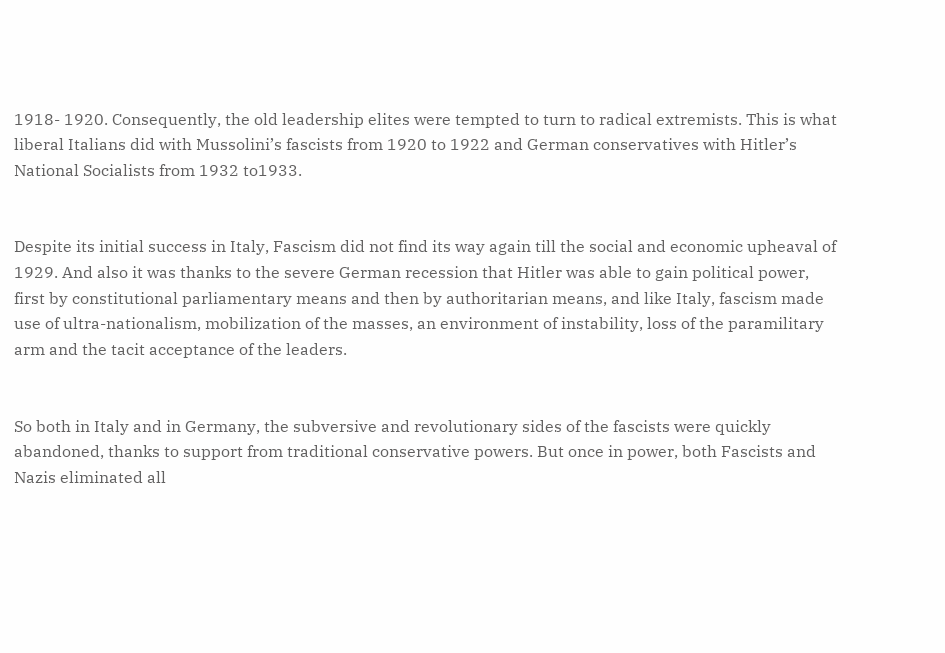1918- 1920. Consequently, the old leadership elites were tempted to turn to radical extremists. This is what liberal Italians did with Mussolini’s fascists from 1920 to 1922 and German conservatives with Hitler’s National Socialists from 1932 to1933.


Despite its initial success in Italy, Fascism did not find its way again till the social and economic upheaval of 1929. And also it was thanks to the severe German recession that Hitler was able to gain political power, first by constitutional parliamentary means and then by authoritarian means, and like Italy, fascism made use of ultra-nationalism, mobilization of the masses, an environment of instability, loss of the paramilitary arm and the tacit acceptance of the leaders.


So both in Italy and in Germany, the subversive and revolutionary sides of the fascists were quickly abandoned, thanks to support from traditional conservative powers. But once in power, both Fascists and Nazis eliminated all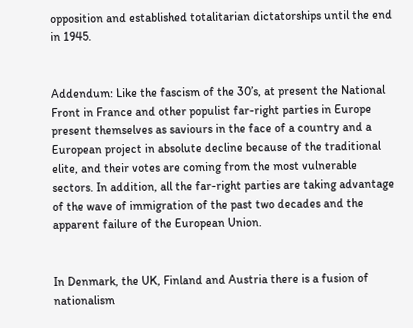opposition and established totalitarian dictatorships until the end in 1945.


Addendum: Like the fascism of the 30’s, at present the National Front in France and other populist far-right parties in Europe present themselves as saviours in the face of a country and a European project in absolute decline because of the traditional elite, and their votes are coming from the most vulnerable sectors. In addition, all the far-right parties are taking advantage of the wave of immigration of the past two decades and the apparent failure of the European Union.


In Denmark, the UK, Finland and Austria there is a fusion of nationalism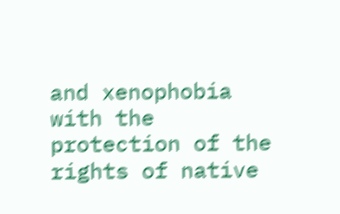and xenophobia with the protection of the rights of native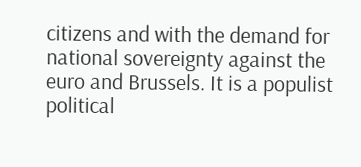citizens and with the demand for national sovereignty against the euro and Brussels. It is a populist political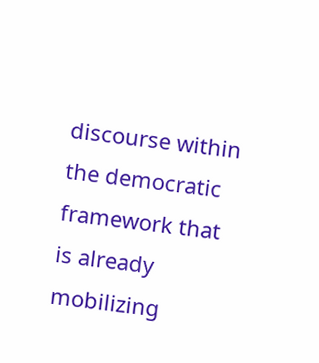discourse within the democratic framework that is already mobilizing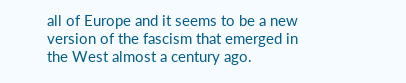all of Europe and it seems to be a new version of the fascism that emerged in the West almost a century ago.